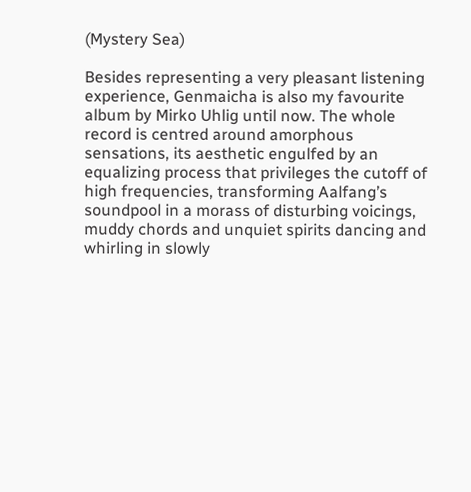(Mystery Sea)

Besides representing a very pleasant listening experience, Genmaicha is also my favourite album by Mirko Uhlig until now. The whole record is centred around amorphous sensations, its aesthetic engulfed by an equalizing process that privileges the cutoff of high frequencies, transforming Aalfang’s soundpool in a morass of disturbing voicings, muddy chords and unquiet spirits dancing and whirling in slowly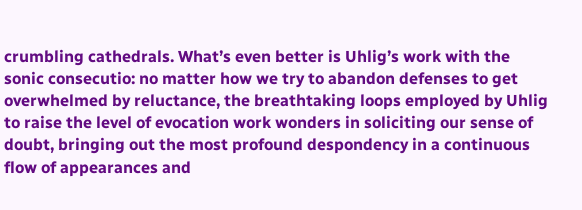crumbling cathedrals. What’s even better is Uhlig’s work with the sonic consecutio: no matter how we try to abandon defenses to get overwhelmed by reluctance, the breathtaking loops employed by Uhlig to raise the level of evocation work wonders in soliciting our sense of doubt, bringing out the most profound despondency in a continuous flow of appearances and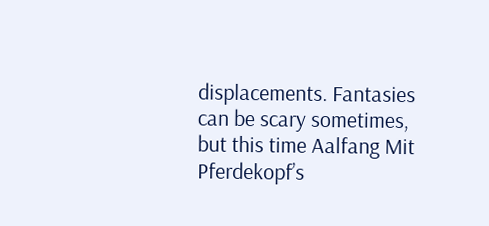displacements. Fantasies can be scary sometimes, but this time Aalfang Mit Pferdekopf’s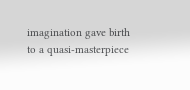imagination gave birth to a quasi-masterpiece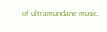of ultramundane music.